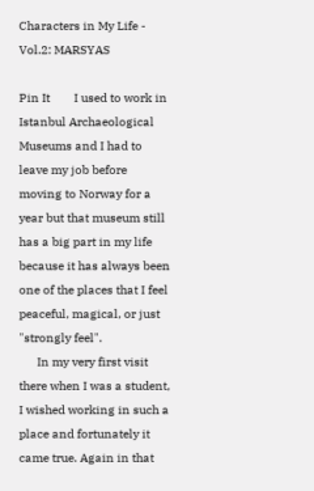Characters in My Life - Vol.2: MARSYAS

Pin It        I used to work in Istanbul Archaeological Museums and I had to leave my job before moving to Norway for a year but that museum still has a big part in my life because it has always been one of the places that I feel peaceful, magical, or just "strongly feel".
      In my very first visit there when I was a student, I wished working in such a place and fortunately it came true. Again in that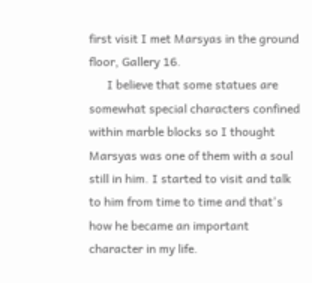first visit I met Marsyas in the ground floor, Gallery 16.
      I believe that some statues are somewhat special characters confined within marble blocks so I thought Marsyas was one of them with a soul still in him. I started to visit and talk to him from time to time and that's how he became an important character in my life.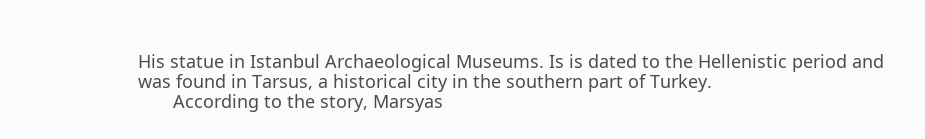His statue in Istanbul Archaeological Museums. Is is dated to the Hellenistic period and was found in Tarsus, a historical city in the southern part of Turkey.
       According to the story, Marsyas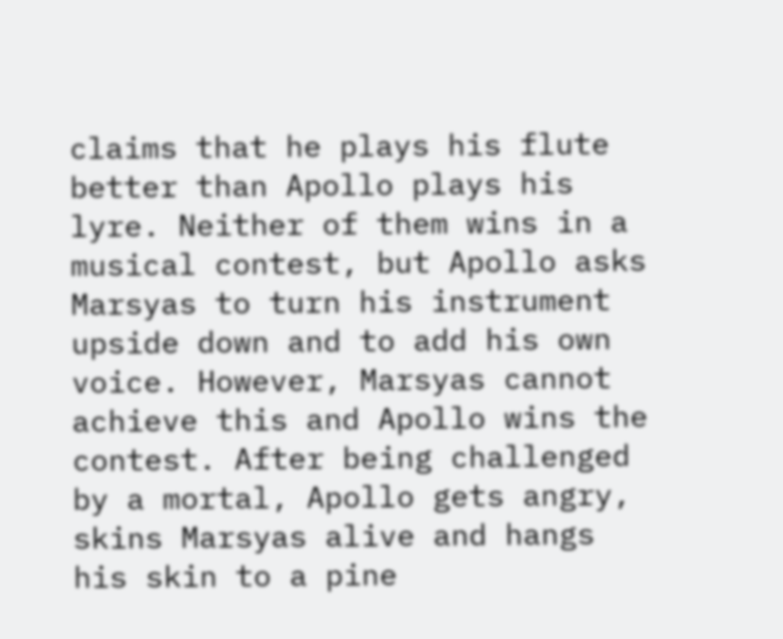claims that he plays his flute better than Apollo plays his lyre. Neither of them wins in a musical contest, but Apollo asks Marsyas to turn his instrument upside down and to add his own voice. However, Marsyas cannot achieve this and Apollo wins the contest. After being challenged by a mortal, Apollo gets angry, skins Marsyas alive and hangs his skin to a pine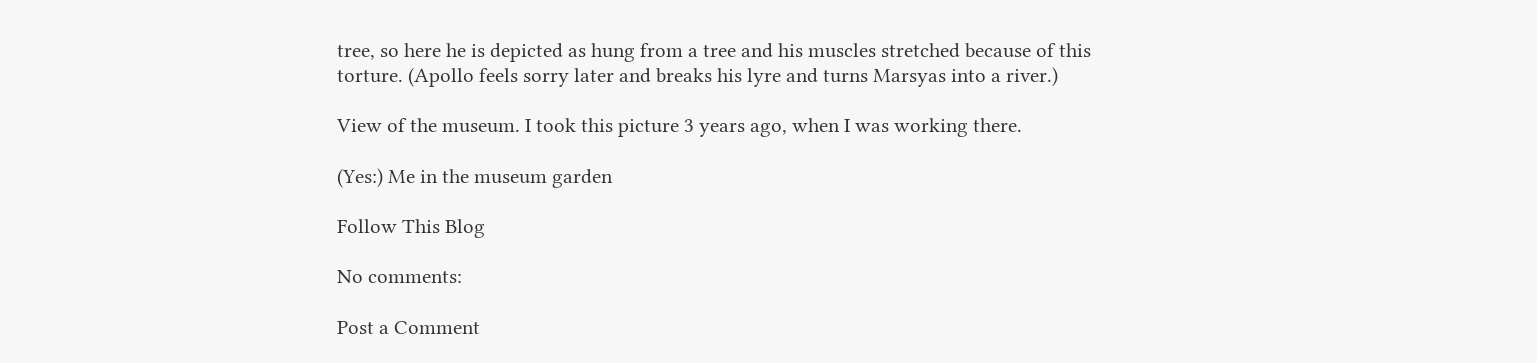tree, so here he is depicted as hung from a tree and his muscles stretched because of this torture. (Apollo feels sorry later and breaks his lyre and turns Marsyas into a river.)

View of the museum. I took this picture 3 years ago, when I was working there.

(Yes:) Me in the museum garden

Follow This Blog

No comments:

Post a Comment